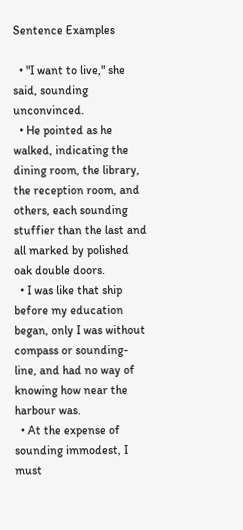Sentence Examples

  • "I want to live," she said, sounding unconvinced.
  • He pointed as he walked, indicating the dining room, the library, the reception room, and others, each sounding stuffier than the last and all marked by polished oak double doors.
  • I was like that ship before my education began, only I was without compass or sounding-line, and had no way of knowing how near the harbour was.
  • At the expense of sounding immodest, I must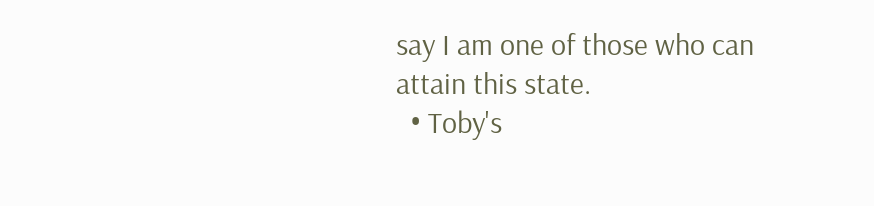say I am one of those who can attain this state.
  • Toby's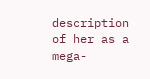description of her as a mega-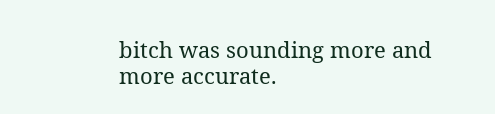bitch was sounding more and more accurate.